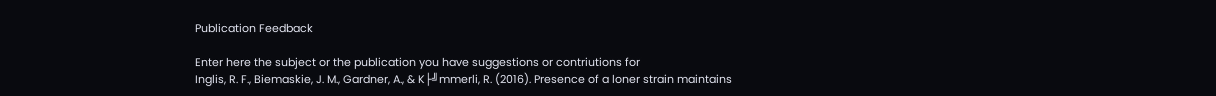Publication Feedback

Enter here the subject or the publication you have suggestions or contriutions for
Inglis, R. F., Biemaskie, J. M., Gardner, A., & K├╝mmerli, R. (2016). Presence of a loner strain maintains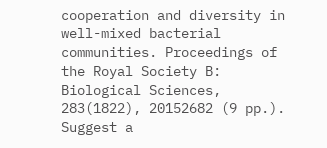cooperation and diversity in well-mixed bacterial communities. Proceedings of the Royal Society B: Biological Sciences, 283(1822), 20152682 (9 pp.).
Suggest a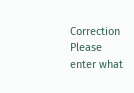Correction
Please enter what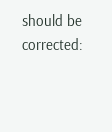should be corrected: